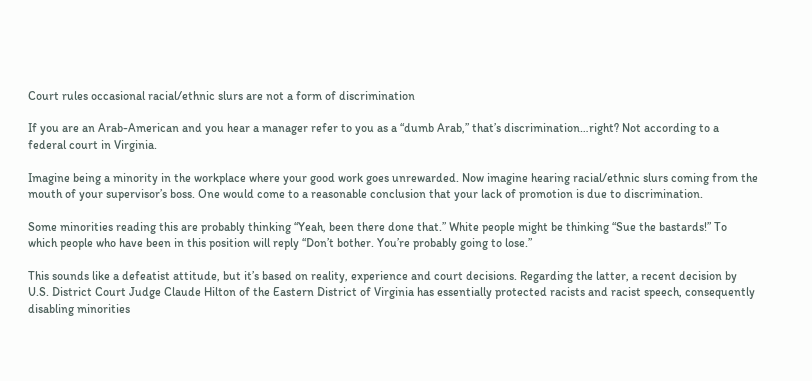Court rules occasional racial/ethnic slurs are not a form of discrimination

If you are an Arab-American and you hear a manager refer to you as a “dumb Arab,” that’s discrimination…right? Not according to a federal court in Virginia.

Imagine being a minority in the workplace where your good work goes unrewarded. Now imagine hearing racial/ethnic slurs coming from the mouth of your supervisor’s boss. One would come to a reasonable conclusion that your lack of promotion is due to discrimination.

Some minorities reading this are probably thinking “Yeah, been there done that.” White people might be thinking “Sue the bastards!” To which people who have been in this position will reply “Don’t bother. You’re probably going to lose.”

This sounds like a defeatist attitude, but it’s based on reality, experience and court decisions. Regarding the latter, a recent decision by U.S. District Court Judge Claude Hilton of the Eastern District of Virginia has essentially protected racists and racist speech, consequently disabling minorities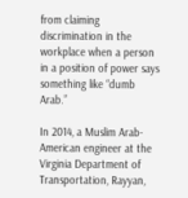from claiming discrimination in the workplace when a person in a position of power says something like “dumb Arab.”

In 2014, a Muslim Arab-American engineer at the Virginia Department of Transportation, Rayyan,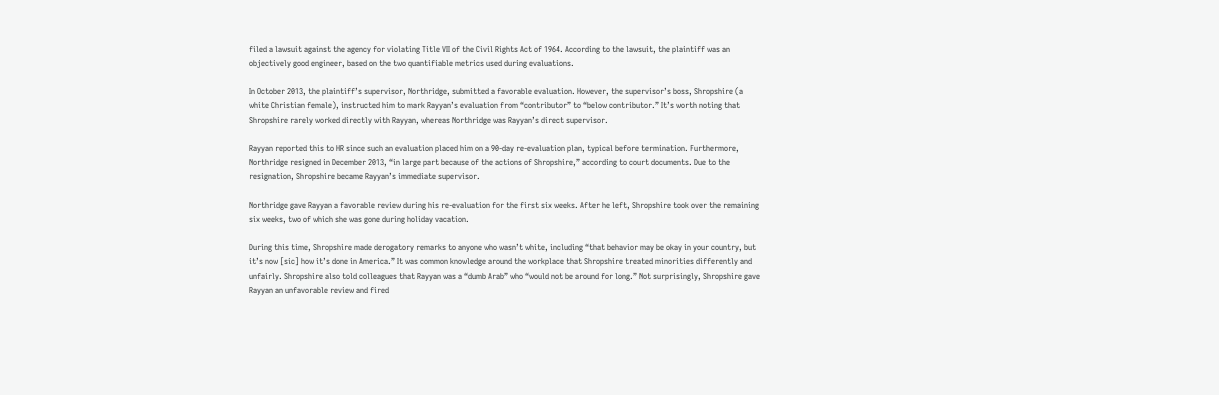filed a lawsuit against the agency for violating Title VII of the Civil Rights Act of 1964. According to the lawsuit, the plaintiff was an objectively good engineer, based on the two quantifiable metrics used during evaluations.

In October 2013, the plaintiff’s supervisor, Northridge, submitted a favorable evaluation. However, the supervisor’s boss, Shropshire (a white Christian female), instructed him to mark Rayyan’s evaluation from “contributor” to “below contributor.” It’s worth noting that Shropshire rarely worked directly with Rayyan, whereas Northridge was Rayyan’s direct supervisor.

Rayyan reported this to HR since such an evaluation placed him on a 90-day re-evaluation plan, typical before termination. Furthermore, Northridge resigned in December 2013, “in large part because of the actions of Shropshire,” according to court documents. Due to the resignation, Shropshire became Rayyan’s immediate supervisor.

Northridge gave Rayyan a favorable review during his re-evaluation for the first six weeks. After he left, Shropshire took over the remaining six weeks, two of which she was gone during holiday vacation.

During this time, Shropshire made derogatory remarks to anyone who wasn’t white, including “that behavior may be okay in your country, but it’s now [sic] how it’s done in America.” It was common knowledge around the workplace that Shropshire treated minorities differently and unfairly. Shropshire also told colleagues that Rayyan was a “dumb Arab” who “would not be around for long.” Not surprisingly, Shropshire gave Rayyan an unfavorable review and fired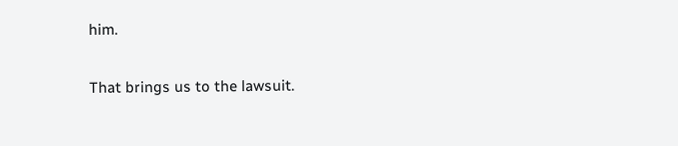him.

That brings us to the lawsuit.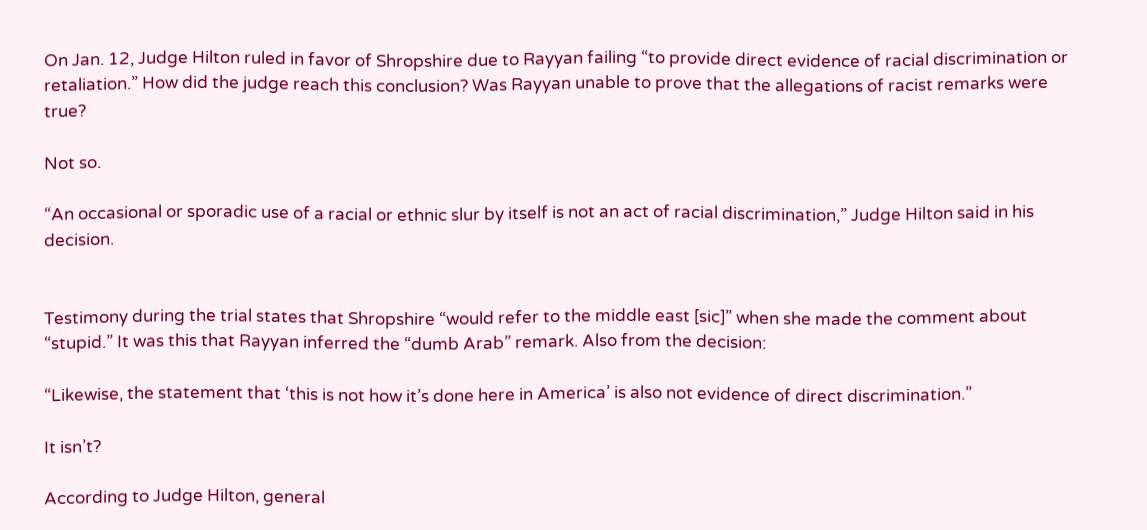On Jan. 12, Judge Hilton ruled in favor of Shropshire due to Rayyan failing “to provide direct evidence of racial discrimination or retaliation.” How did the judge reach this conclusion? Was Rayyan unable to prove that the allegations of racist remarks were true?

Not so.

“An occasional or sporadic use of a racial or ethnic slur by itself is not an act of racial discrimination,” Judge Hilton said in his decision.


Testimony during the trial states that Shropshire “would refer to the middle east [sic]” when she made the comment about “stupid.” It was this that Rayyan inferred the “dumb Arab” remark. Also from the decision:

“Likewise, the statement that ‘this is not how it’s done here in America’ is also not evidence of direct discrimination.”

It isn’t?

According to Judge Hilton, general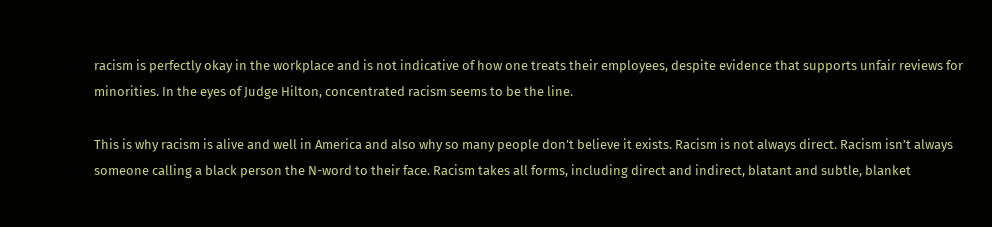racism is perfectly okay in the workplace and is not indicative of how one treats their employees, despite evidence that supports unfair reviews for minorities. In the eyes of Judge Hilton, concentrated racism seems to be the line.

This is why racism is alive and well in America and also why so many people don’t believe it exists. Racism is not always direct. Racism isn’t always someone calling a black person the N-word to their face. Racism takes all forms, including direct and indirect, blatant and subtle, blanket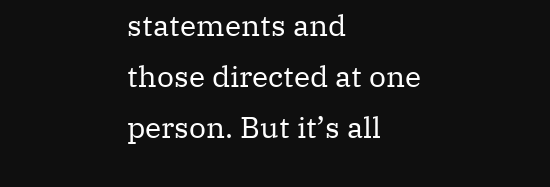statements and those directed at one person. But it’s all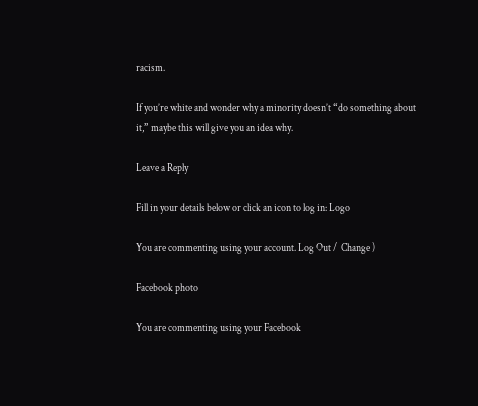racism.

If you’re white and wonder why a minority doesn’t “do something about it,” maybe this will give you an idea why.

Leave a Reply

Fill in your details below or click an icon to log in: Logo

You are commenting using your account. Log Out /  Change )

Facebook photo

You are commenting using your Facebook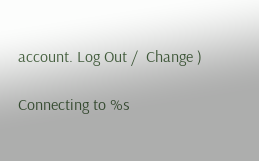account. Log Out /  Change )

Connecting to %s